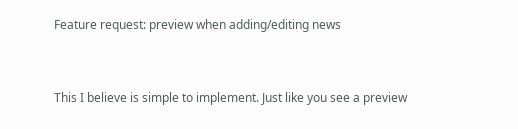Feature request: preview when adding/editing news


This I believe is simple to implement. Just like you see a preview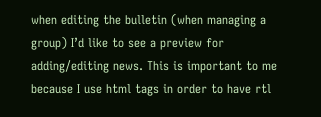when editing the bulletin (when managing a group) I’d like to see a preview for adding/editing news. This is important to me because I use html tags in order to have rtl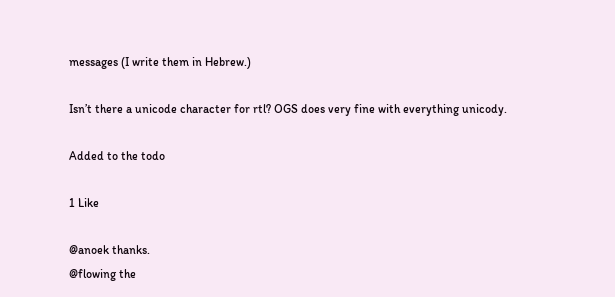messages (I write them in Hebrew.)

Isn’t there a unicode character for rtl? OGS does very fine with everything unicody.

Added to the todo

1 Like

@anoek thanks.
@flowing the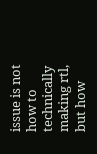issue is not how to technically making rtl, but how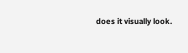does it visually look.